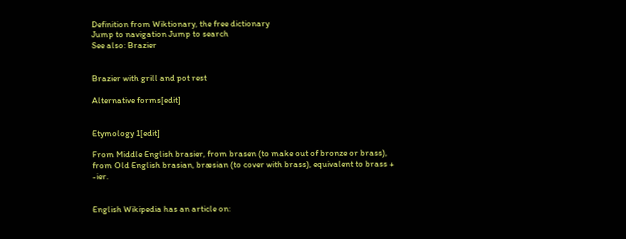Definition from Wiktionary, the free dictionary
Jump to navigation Jump to search
See also: Brazier


Brazier with grill and pot rest

Alternative forms[edit]


Etymology 1[edit]

From Middle English brasier, from brasen (to make out of bronze or brass), from Old English brasian, bræsian (to cover with brass), equivalent to brass + -ier.


English Wikipedia has an article on: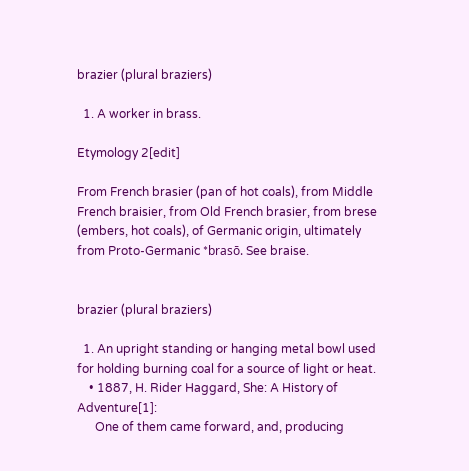brazier (plural braziers)

  1. A worker in brass.

Etymology 2[edit]

From French brasier (pan of hot coals), from Middle French braisier, from Old French brasier, from brese (embers, hot coals), of Germanic origin, ultimately from Proto-Germanic *brasō. See braise.


brazier (plural braziers)

  1. An upright standing or hanging metal bowl used for holding burning coal for a source of light or heat.
    • 1887, H. Rider Haggard, She: A History of Adventure[1]:
      One of them came forward, and, producing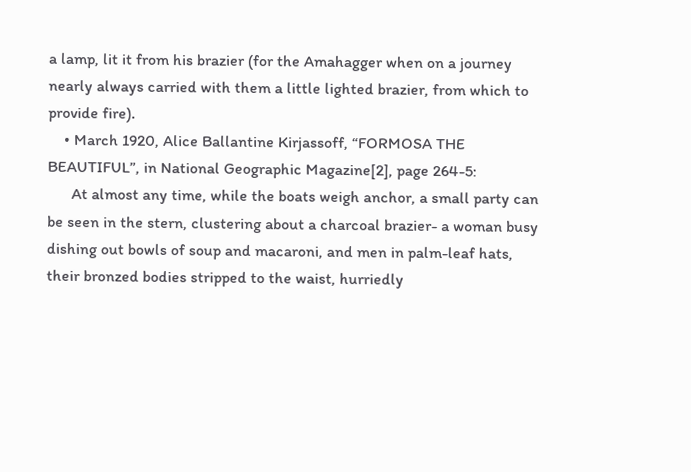a lamp, lit it from his brazier (for the Amahagger when on a journey nearly always carried with them a little lighted brazier, from which to provide fire).
    • March 1920, Alice Ballantine Kirjassoff, “FORMOSA THE BEAUTIFUL”, in National Geographic Magazine[2], page 264-5:
      At almost any time, while the boats weigh anchor, a small party can be seen in the stern, clustering about a charcoal brazier- a woman busy dishing out bowls of soup and macaroni, and men in palm-leaf hats, their bronzed bodies stripped to the waist, hurriedly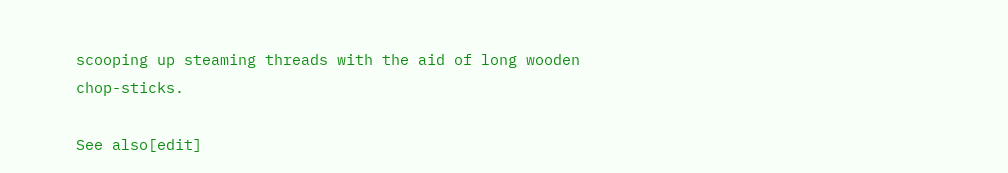scooping up steaming threads with the aid of long wooden chop-sticks.

See also[edit]